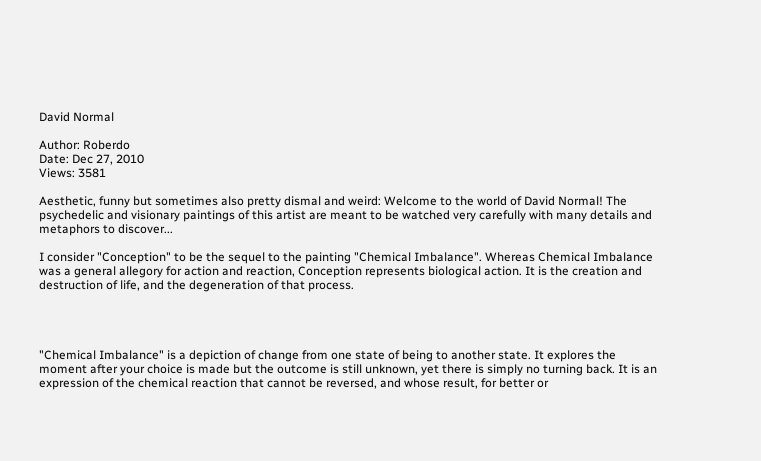David Normal

Author: Roberdo
Date: Dec 27, 2010
Views: 3581

Aesthetic, funny but sometimes also pretty dismal and weird: Welcome to the world of David Normal! The psychedelic and visionary paintings of this artist are meant to be watched very carefully with many details and metaphors to discover...

I consider "Conception" to be the sequel to the painting "Chemical Imbalance". Whereas Chemical Imbalance was a general allegory for action and reaction, Conception represents biological action. It is the creation and destruction of life, and the degeneration of that process.




"Chemical Imbalance" is a depiction of change from one state of being to another state. It explores the moment after your choice is made but the outcome is still unknown, yet there is simply no turning back. It is an expression of the chemical reaction that cannot be reversed, and whose result, for better or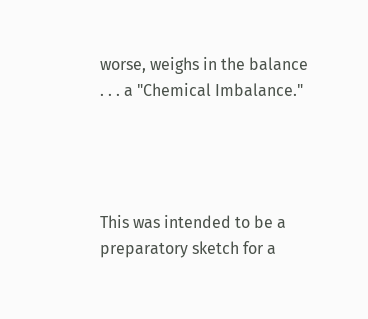worse, weighs in the balance . . . a "Chemical Imbalance."




This was intended to be a preparatory sketch for a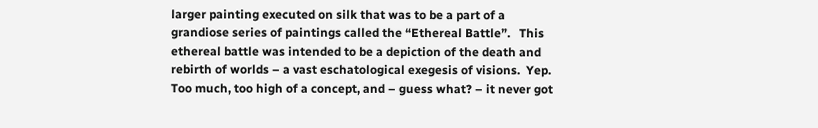larger painting executed on silk that was to be a part of a grandiose series of paintings called the “Ethereal Battle”.   This ethereal battle was intended to be a depiction of the death and rebirth of worlds – a vast eschatological exegesis of visions.  Yep.  Too much, too high of a concept, and – guess what? – it never got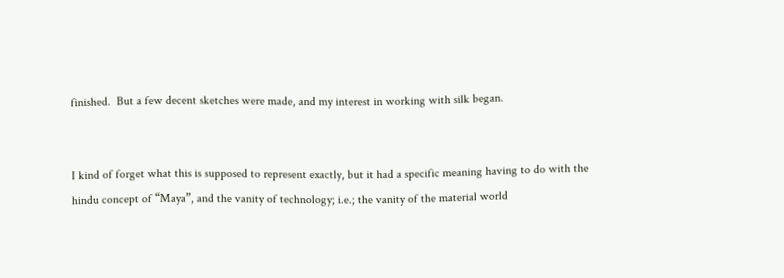finished.  But a few decent sketches were made, and my interest in working with silk began.


I kind of forget what this is supposed to represent exactly, but it had a specific meaning having to do with the hindu concept of “Maya”, and the vanity of technology; i.e.; the vanity of the material world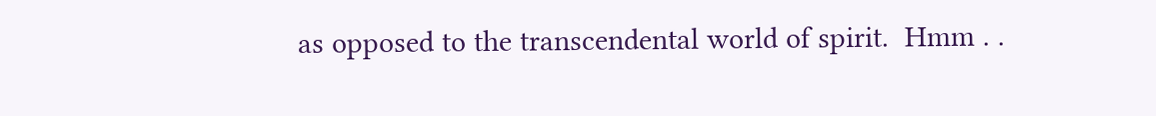as opposed to the transcendental world of spirit.  Hmm . .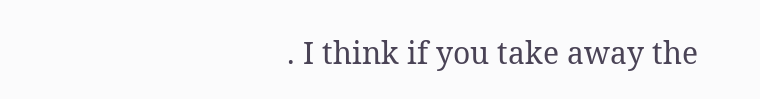. I think if you take away the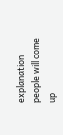explanation people will come up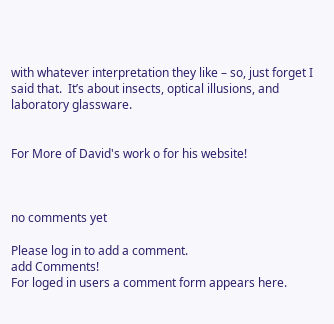with whatever interpretation they like – so, just forget I said that.  It’s about insects, optical illusions, and laboratory glassware.


For More of David's work o for his website!



no comments yet

Please log in to add a comment.
add Comments!
For loged in users a comment form appears here.